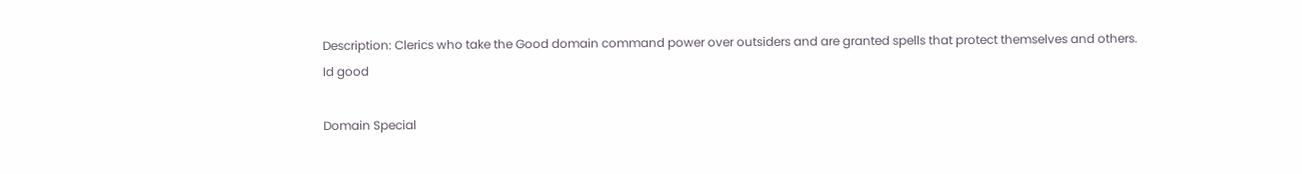Description: Clerics who take the Good domain command power over outsiders and are granted spells that protect themselves and others.
Id good

Domain Special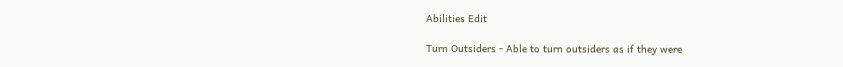Abilities Edit

Turn Outsiders - Able to turn outsiders as if they were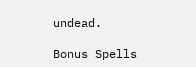undead.

Bonus Spells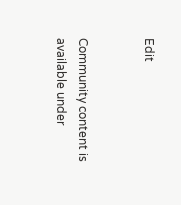Edit


Community content is available under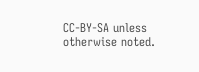CC-BY-SA unless otherwise noted.